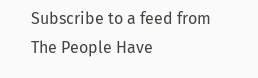Subscribe to a feed from The People Have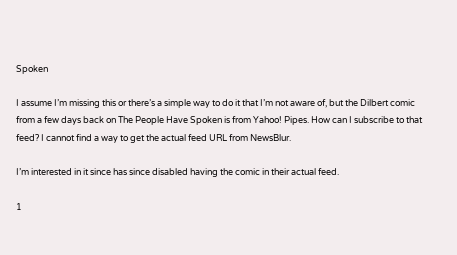Spoken

I assume I’m missing this or there’s a simple way to do it that I’m not aware of, but the Dilbert comic from a few days back on The People Have Spoken is from Yahoo! Pipes. How can I subscribe to that feed? I cannot find a way to get the actual feed URL from NewsBlur.

I’m interested in it since has since disabled having the comic in their actual feed.

1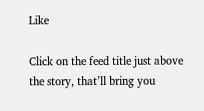Like

Click on the feed title just above the story, that’ll bring you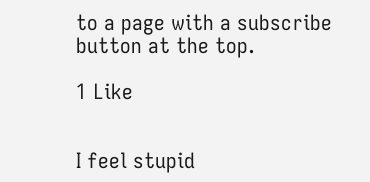to a page with a subscribe button at the top.

1 Like


I feel stupid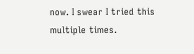now. I swear I tried this multiple times.